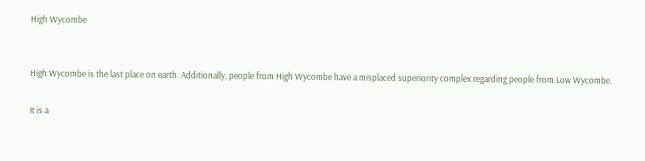High Wycombe


High Wycombe is the last place on earth. Additionally, people from High Wycombe have a misplaced superiority complex regarding people from Low Wycombe.

It is a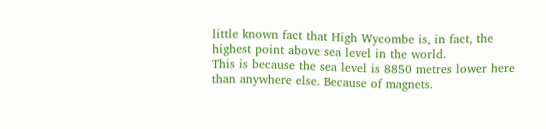little known fact that High Wycombe is, in fact, the highest point above sea level in the world.
This is because the sea level is 8850 metres lower here than anywhere else. Because of magnets.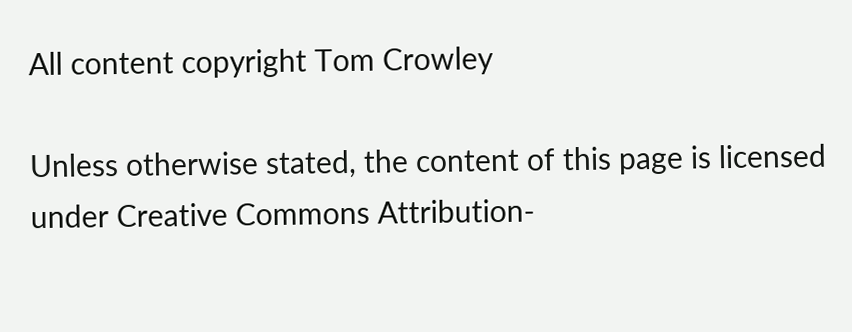All content copyright Tom Crowley

Unless otherwise stated, the content of this page is licensed under Creative Commons Attribution-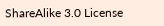ShareAlike 3.0 License